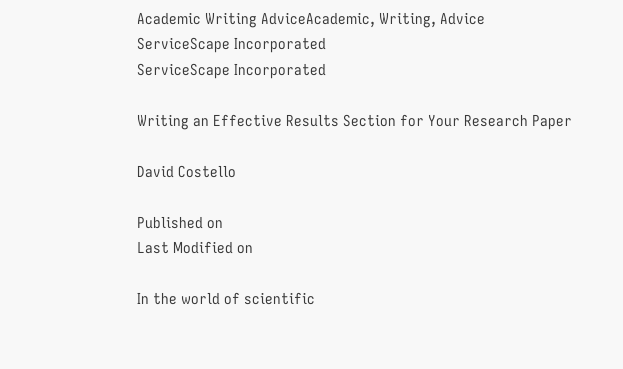Academic Writing AdviceAcademic, Writing, Advice
ServiceScape Incorporated
ServiceScape Incorporated

Writing an Effective Results Section for Your Research Paper

David Costello

Published on
Last Modified on

In the world of scientific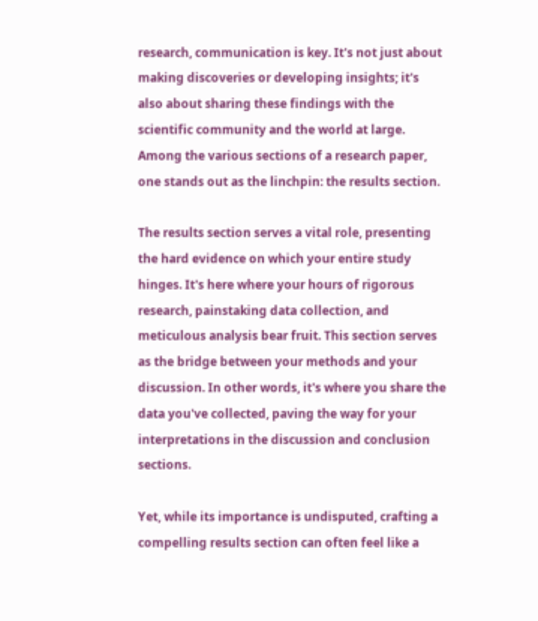research, communication is key. It's not just about making discoveries or developing insights; it's also about sharing these findings with the scientific community and the world at large. Among the various sections of a research paper, one stands out as the linchpin: the results section.

The results section serves a vital role, presenting the hard evidence on which your entire study hinges. It's here where your hours of rigorous research, painstaking data collection, and meticulous analysis bear fruit. This section serves as the bridge between your methods and your discussion. In other words, it's where you share the data you've collected, paving the way for your interpretations in the discussion and conclusion sections.

Yet, while its importance is undisputed, crafting a compelling results section can often feel like a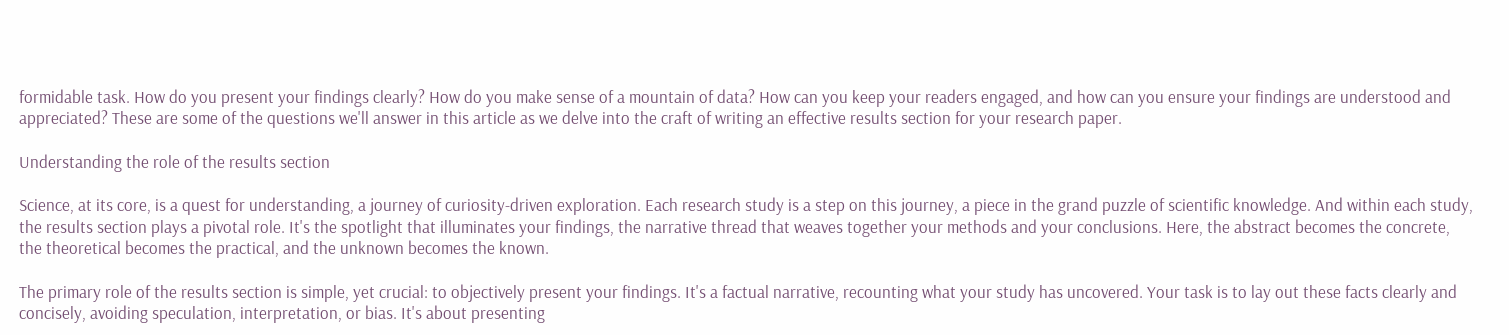formidable task. How do you present your findings clearly? How do you make sense of a mountain of data? How can you keep your readers engaged, and how can you ensure your findings are understood and appreciated? These are some of the questions we'll answer in this article as we delve into the craft of writing an effective results section for your research paper.

Understanding the role of the results section

Science, at its core, is a quest for understanding, a journey of curiosity-driven exploration. Each research study is a step on this journey, a piece in the grand puzzle of scientific knowledge. And within each study, the results section plays a pivotal role. It's the spotlight that illuminates your findings, the narrative thread that weaves together your methods and your conclusions. Here, the abstract becomes the concrete, the theoretical becomes the practical, and the unknown becomes the known.

The primary role of the results section is simple, yet crucial: to objectively present your findings. It's a factual narrative, recounting what your study has uncovered. Your task is to lay out these facts clearly and concisely, avoiding speculation, interpretation, or bias. It's about presenting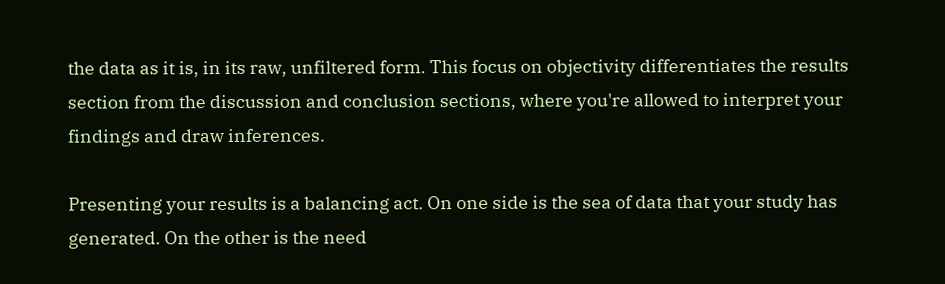the data as it is, in its raw, unfiltered form. This focus on objectivity differentiates the results section from the discussion and conclusion sections, where you're allowed to interpret your findings and draw inferences.

Presenting your results is a balancing act. On one side is the sea of data that your study has generated. On the other is the need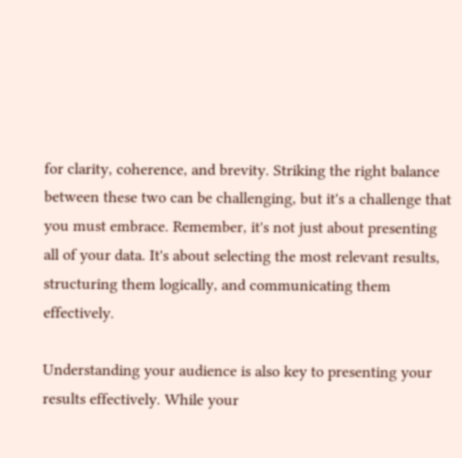for clarity, coherence, and brevity. Striking the right balance between these two can be challenging, but it's a challenge that you must embrace. Remember, it's not just about presenting all of your data. It's about selecting the most relevant results, structuring them logically, and communicating them effectively.

Understanding your audience is also key to presenting your results effectively. While your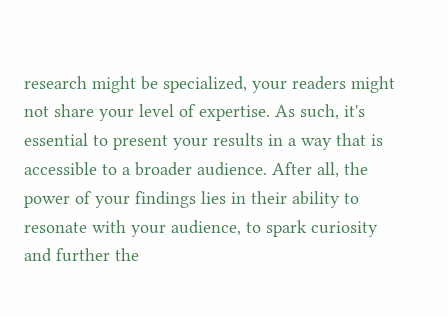research might be specialized, your readers might not share your level of expertise. As such, it's essential to present your results in a way that is accessible to a broader audience. After all, the power of your findings lies in their ability to resonate with your audience, to spark curiosity and further the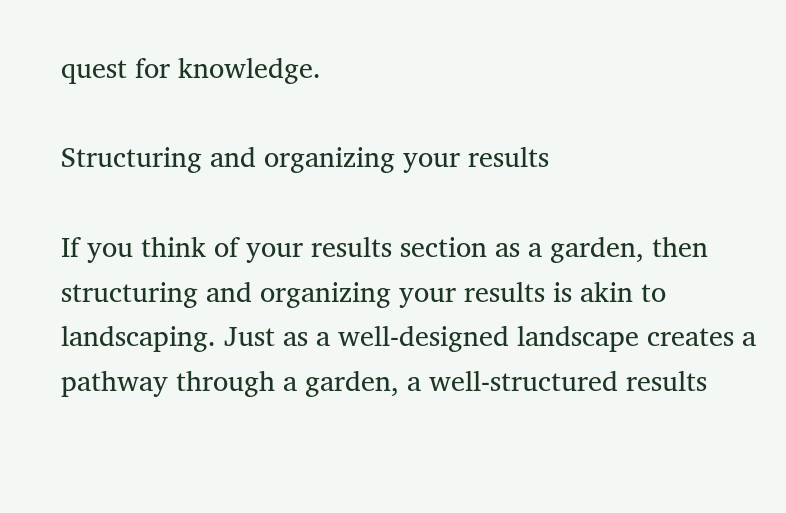quest for knowledge.

Structuring and organizing your results

If you think of your results section as a garden, then structuring and organizing your results is akin to landscaping. Just as a well-designed landscape creates a pathway through a garden, a well-structured results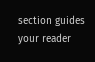section guides your reader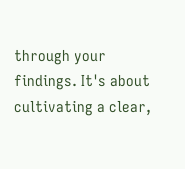through your findings. It's about cultivating a clear,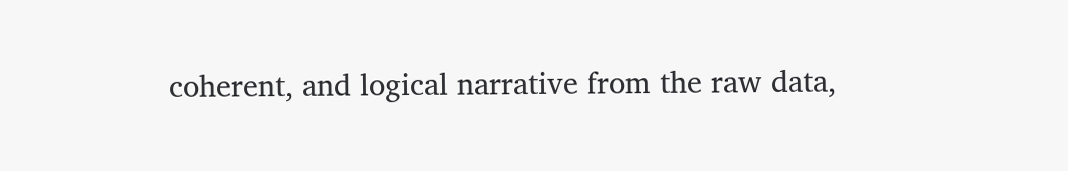coherent, and logical narrative from the raw data,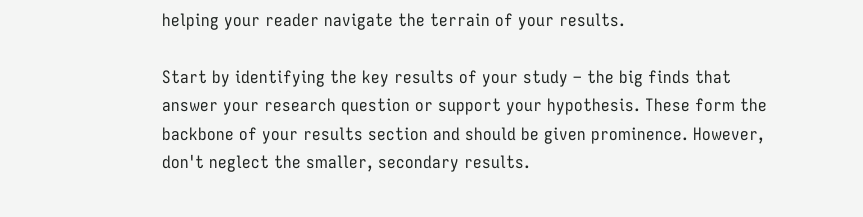helping your reader navigate the terrain of your results.

Start by identifying the key results of your study – the big finds that answer your research question or support your hypothesis. These form the backbone of your results section and should be given prominence. However, don't neglect the smaller, secondary results.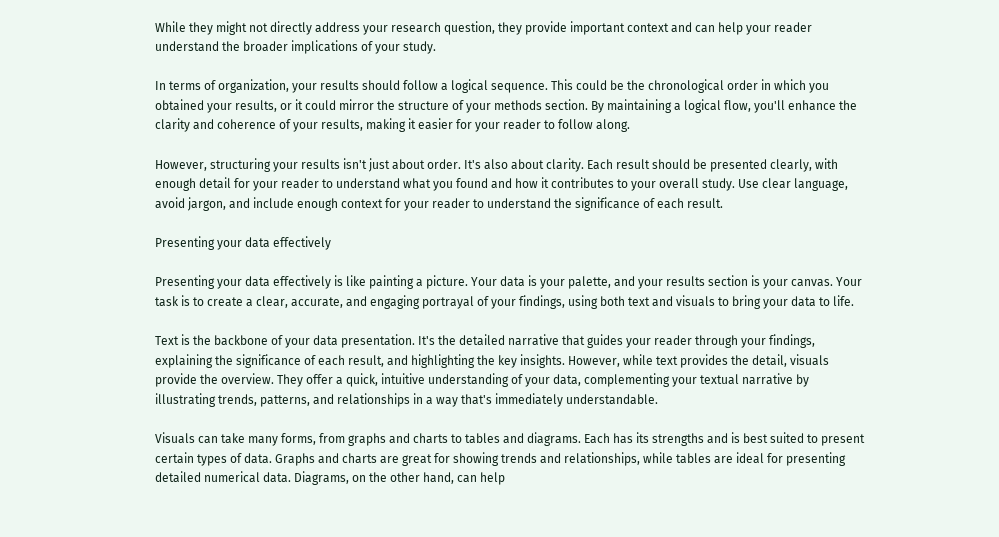While they might not directly address your research question, they provide important context and can help your reader understand the broader implications of your study.

In terms of organization, your results should follow a logical sequence. This could be the chronological order in which you obtained your results, or it could mirror the structure of your methods section. By maintaining a logical flow, you'll enhance the clarity and coherence of your results, making it easier for your reader to follow along.

However, structuring your results isn't just about order. It's also about clarity. Each result should be presented clearly, with enough detail for your reader to understand what you found and how it contributes to your overall study. Use clear language, avoid jargon, and include enough context for your reader to understand the significance of each result.

Presenting your data effectively

Presenting your data effectively is like painting a picture. Your data is your palette, and your results section is your canvas. Your task is to create a clear, accurate, and engaging portrayal of your findings, using both text and visuals to bring your data to life.

Text is the backbone of your data presentation. It's the detailed narrative that guides your reader through your findings, explaining the significance of each result, and highlighting the key insights. However, while text provides the detail, visuals provide the overview. They offer a quick, intuitive understanding of your data, complementing your textual narrative by illustrating trends, patterns, and relationships in a way that's immediately understandable.

Visuals can take many forms, from graphs and charts to tables and diagrams. Each has its strengths and is best suited to present certain types of data. Graphs and charts are great for showing trends and relationships, while tables are ideal for presenting detailed numerical data. Diagrams, on the other hand, can help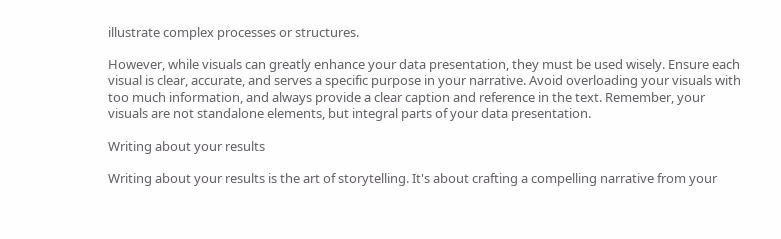illustrate complex processes or structures.

However, while visuals can greatly enhance your data presentation, they must be used wisely. Ensure each visual is clear, accurate, and serves a specific purpose in your narrative. Avoid overloading your visuals with too much information, and always provide a clear caption and reference in the text. Remember, your visuals are not standalone elements, but integral parts of your data presentation.

Writing about your results

Writing about your results is the art of storytelling. It's about crafting a compelling narrative from your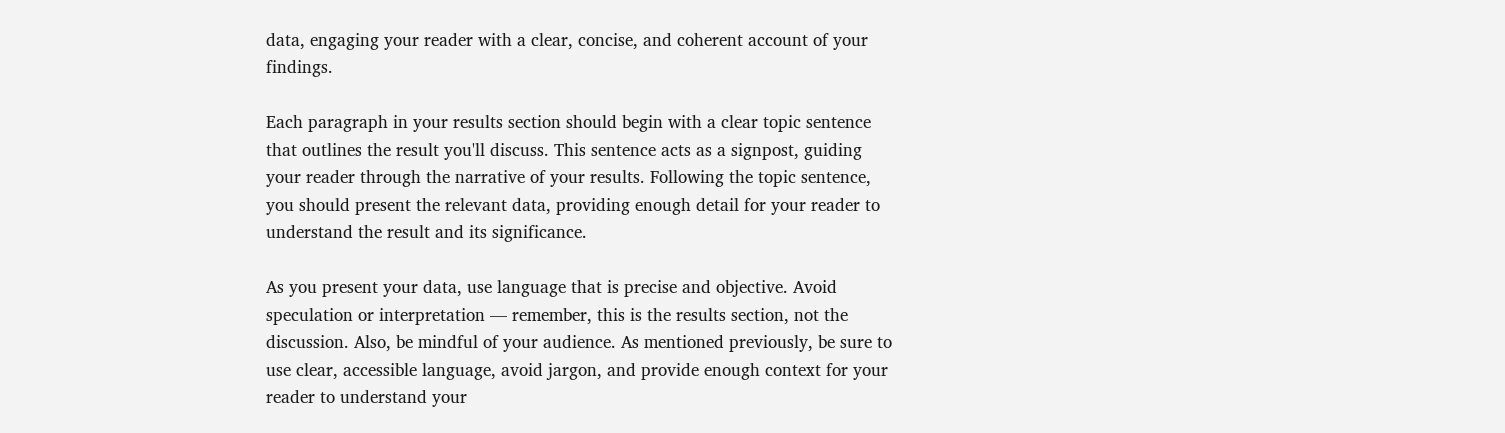data, engaging your reader with a clear, concise, and coherent account of your findings.

Each paragraph in your results section should begin with a clear topic sentence that outlines the result you'll discuss. This sentence acts as a signpost, guiding your reader through the narrative of your results. Following the topic sentence, you should present the relevant data, providing enough detail for your reader to understand the result and its significance.

As you present your data, use language that is precise and objective. Avoid speculation or interpretation — remember, this is the results section, not the discussion. Also, be mindful of your audience. As mentioned previously, be sure to use clear, accessible language, avoid jargon, and provide enough context for your reader to understand your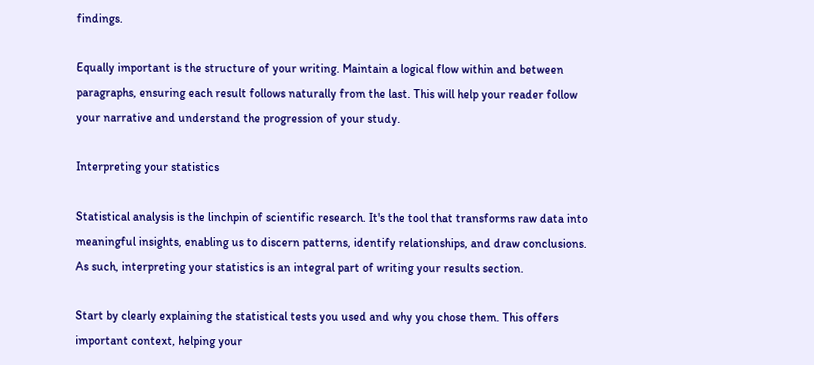findings.

Equally important is the structure of your writing. Maintain a logical flow within and between paragraphs, ensuring each result follows naturally from the last. This will help your reader follow your narrative and understand the progression of your study.

Interpreting your statistics

Statistical analysis is the linchpin of scientific research. It's the tool that transforms raw data into meaningful insights, enabling us to discern patterns, identify relationships, and draw conclusions. As such, interpreting your statistics is an integral part of writing your results section.

Start by clearly explaining the statistical tests you used and why you chose them. This offers important context, helping your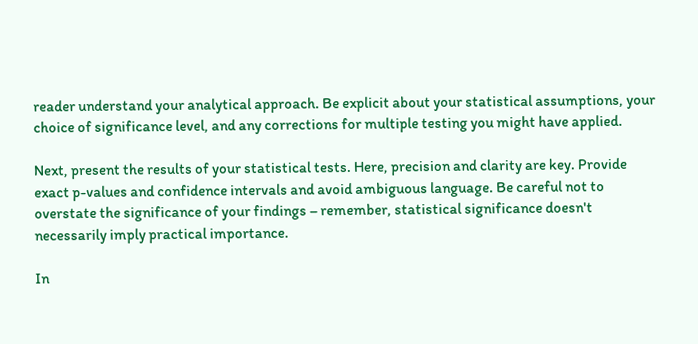reader understand your analytical approach. Be explicit about your statistical assumptions, your choice of significance level, and any corrections for multiple testing you might have applied.

Next, present the results of your statistical tests. Here, precision and clarity are key. Provide exact p-values and confidence intervals and avoid ambiguous language. Be careful not to overstate the significance of your findings – remember, statistical significance doesn't necessarily imply practical importance.

In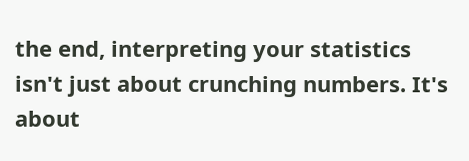the end, interpreting your statistics isn't just about crunching numbers. It's about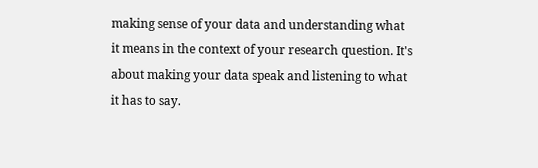making sense of your data and understanding what it means in the context of your research question. It's about making your data speak and listening to what it has to say.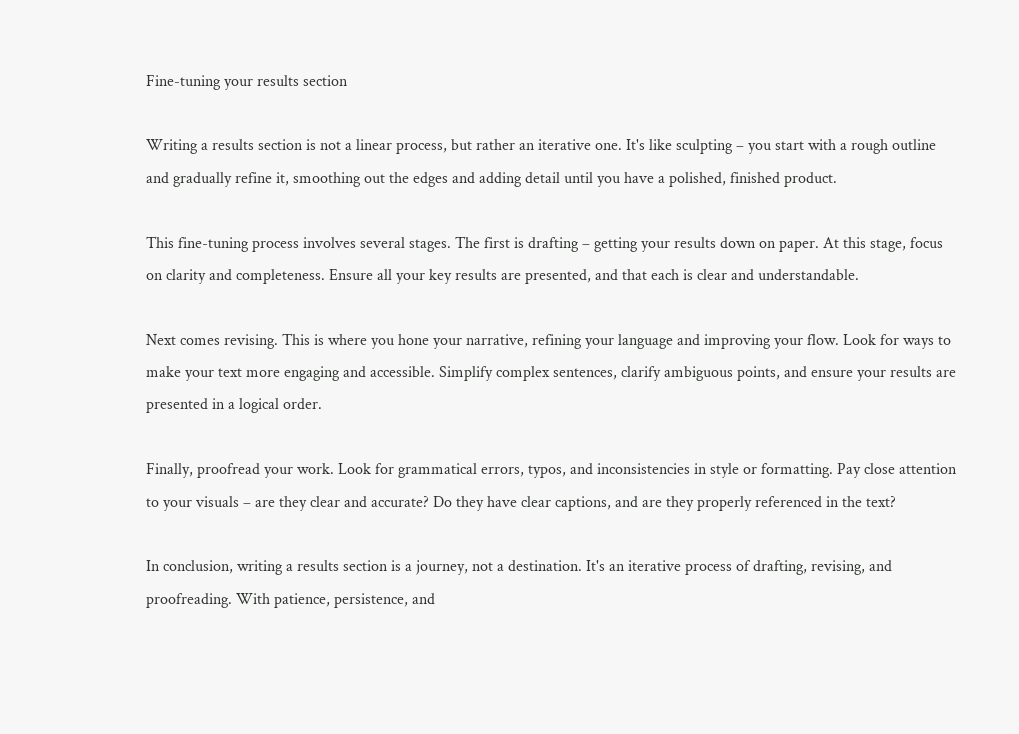Fine-tuning your results section

Writing a results section is not a linear process, but rather an iterative one. It's like sculpting – you start with a rough outline and gradually refine it, smoothing out the edges and adding detail until you have a polished, finished product.

This fine-tuning process involves several stages. The first is drafting – getting your results down on paper. At this stage, focus on clarity and completeness. Ensure all your key results are presented, and that each is clear and understandable.

Next comes revising. This is where you hone your narrative, refining your language and improving your flow. Look for ways to make your text more engaging and accessible. Simplify complex sentences, clarify ambiguous points, and ensure your results are presented in a logical order.

Finally, proofread your work. Look for grammatical errors, typos, and inconsistencies in style or formatting. Pay close attention to your visuals – are they clear and accurate? Do they have clear captions, and are they properly referenced in the text?

In conclusion, writing a results section is a journey, not a destination. It's an iterative process of drafting, revising, and proofreading. With patience, persistence, and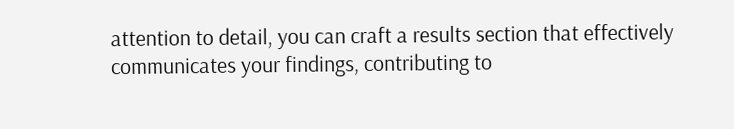attention to detail, you can craft a results section that effectively communicates your findings, contributing to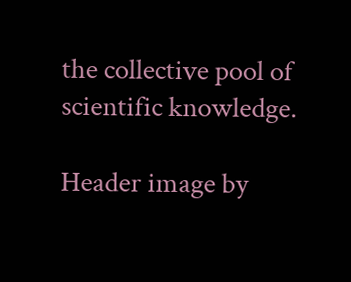the collective pool of scientific knowledge.

Header image by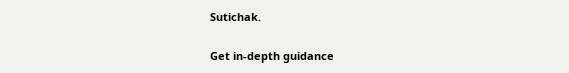Sutichak.

Get in-depth guidance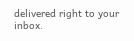delivered right to your inbox.